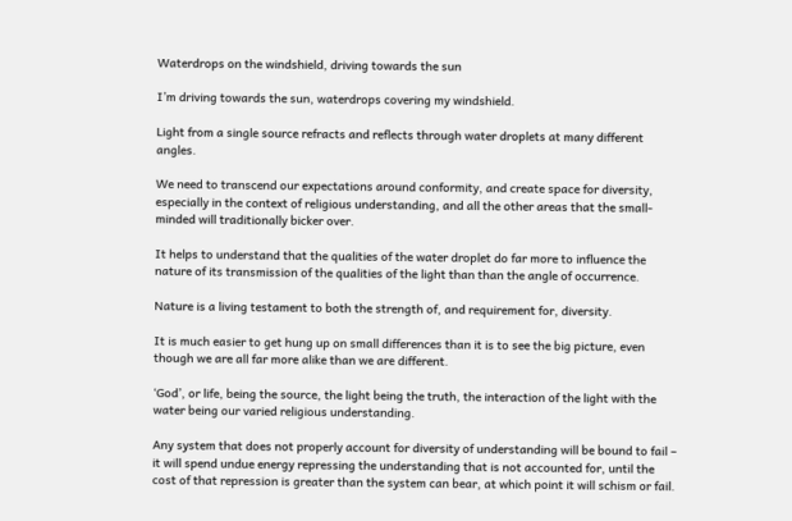Waterdrops on the windshield, driving towards the sun

I’m driving towards the sun, waterdrops covering my windshield.

Light from a single source refracts and reflects through water droplets at many different angles.

We need to transcend our expectations around conformity, and create space for diversity, especially in the context of religious understanding, and all the other areas that the small-minded will traditionally bicker over.

It helps to understand that the qualities of the water droplet do far more to influence the nature of its transmission of the qualities of the light than than the angle of occurrence.

Nature is a living testament to both the strength of, and requirement for, diversity.

It is much easier to get hung up on small differences than it is to see the big picture, even though we are all far more alike than we are different.

‘God’, or life, being the source, the light being the truth, the interaction of the light with the water being our varied religious understanding.

Any system that does not properly account for diversity of understanding will be bound to fail – it will spend undue energy repressing the understanding that is not accounted for, until the cost of that repression is greater than the system can bear, at which point it will schism or fail.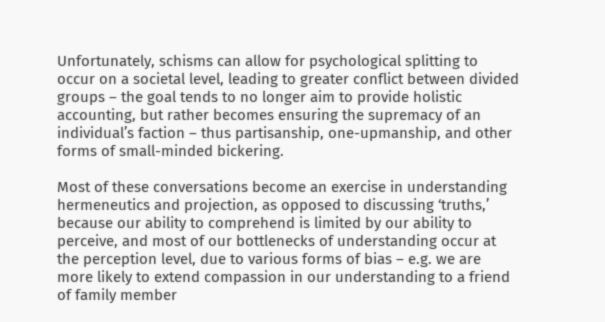Unfortunately, schisms can allow for psychological splitting to occur on a societal level, leading to greater conflict between divided groups – the goal tends to no longer aim to provide holistic accounting, but rather becomes ensuring the supremacy of an individual’s faction – thus partisanship, one-upmanship, and other forms of small-minded bickering.

Most of these conversations become an exercise in understanding hermeneutics and projection, as opposed to discussing ‘truths,’ because our ability to comprehend is limited by our ability to perceive, and most of our bottlenecks of understanding occur at the perception level, due to various forms of bias – e.g. we are more likely to extend compassion in our understanding to a friend of family member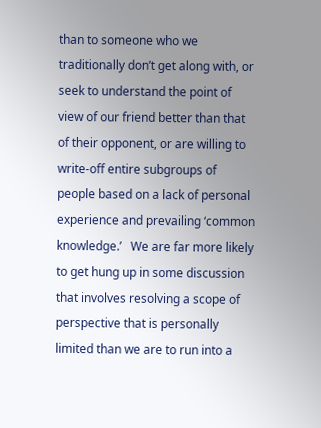than to someone who we traditionally don’t get along with, or seek to understand the point of view of our friend better than that of their opponent, or are willing to write-off entire subgroups of people based on a lack of personal experience and prevailing ‘common knowledge.’   We are far more likely to get hung up in some discussion that involves resolving a scope of perspective that is personally limited than we are to run into a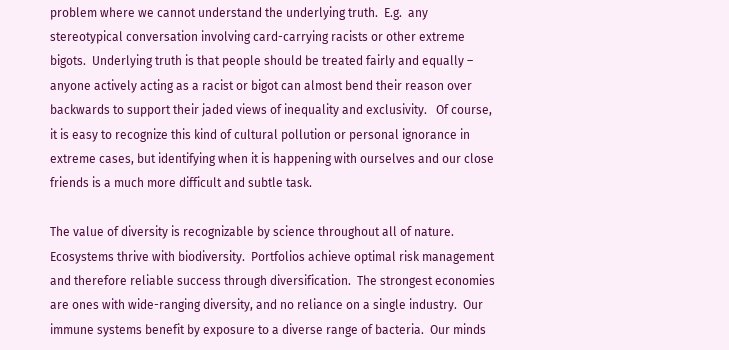problem where we cannot understand the underlying truth.  E.g.  any stereotypical conversation involving card-carrying racists or other extreme bigots.  Underlying truth is that people should be treated fairly and equally – anyone actively acting as a racist or bigot can almost bend their reason over backwards to support their jaded views of inequality and exclusivity.   Of course, it is easy to recognize this kind of cultural pollution or personal ignorance in extreme cases, but identifying when it is happening with ourselves and our close friends is a much more difficult and subtle task.

The value of diversity is recognizable by science throughout all of nature.  Ecosystems thrive with biodiversity.  Portfolios achieve optimal risk management and therefore reliable success through diversification.  The strongest economies are ones with wide-ranging diversity, and no reliance on a single industry.  Our immune systems benefit by exposure to a diverse range of bacteria.  Our minds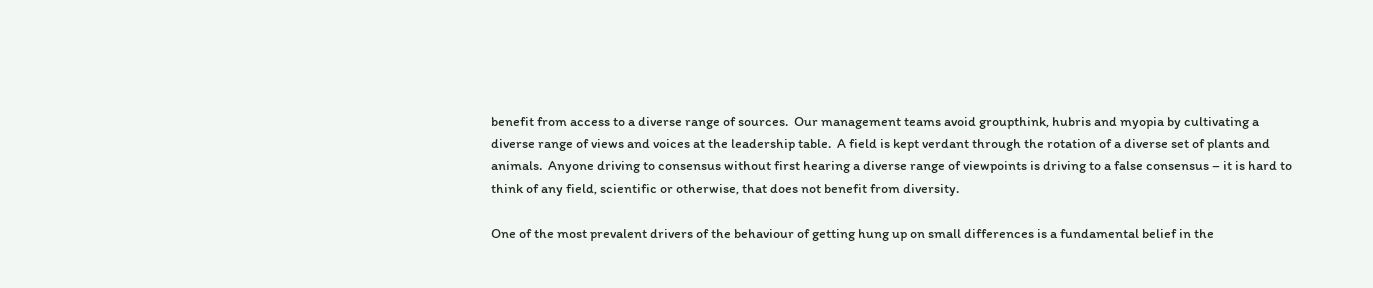benefit from access to a diverse range of sources.  Our management teams avoid groupthink, hubris and myopia by cultivating a diverse range of views and voices at the leadership table.  A field is kept verdant through the rotation of a diverse set of plants and animals.  Anyone driving to consensus without first hearing a diverse range of viewpoints is driving to a false consensus – it is hard to think of any field, scientific or otherwise, that does not benefit from diversity.

One of the most prevalent drivers of the behaviour of getting hung up on small differences is a fundamental belief in the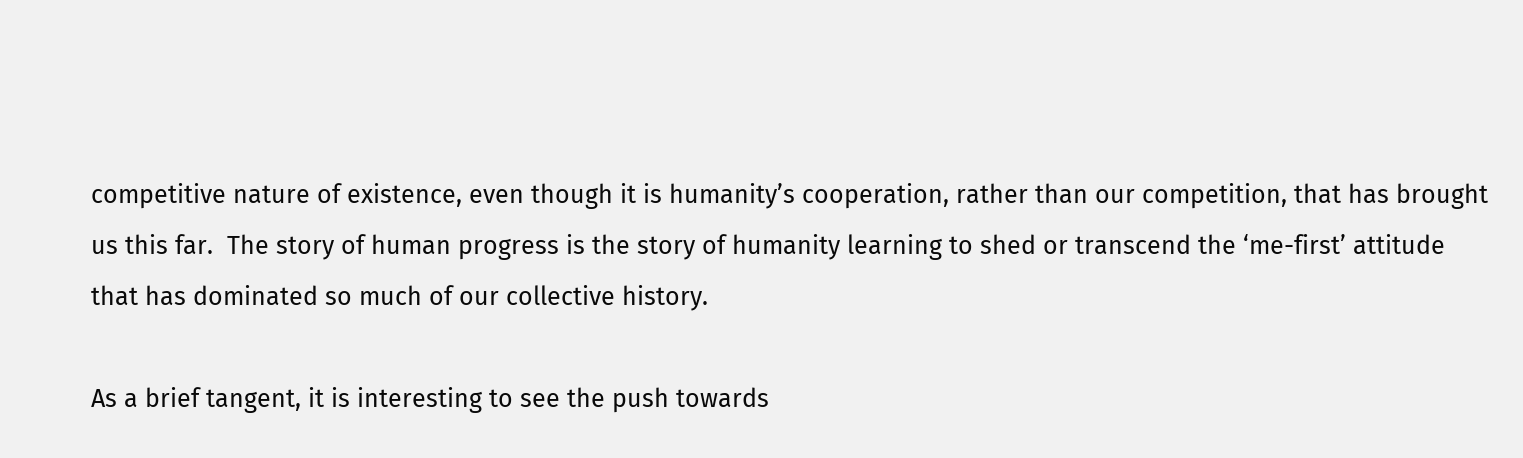competitive nature of existence, even though it is humanity’s cooperation, rather than our competition, that has brought us this far.  The story of human progress is the story of humanity learning to shed or transcend the ‘me-first’ attitude that has dominated so much of our collective history.

As a brief tangent, it is interesting to see the push towards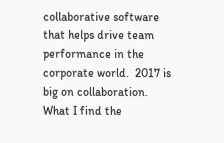collaborative software that helps drive team performance in the corporate world.  2017 is big on collaboration. What I find the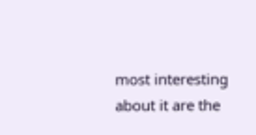most interesting about it are the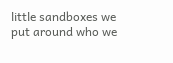little sandboxes we put around who we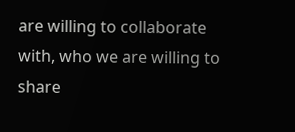are willing to collaborate with, who we are willing to share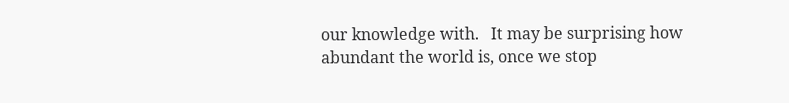our knowledge with.   It may be surprising how abundant the world is, once we stop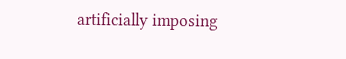artificially imposing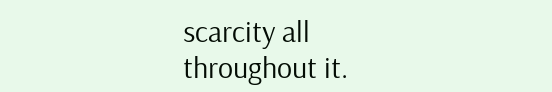scarcity all throughout it.